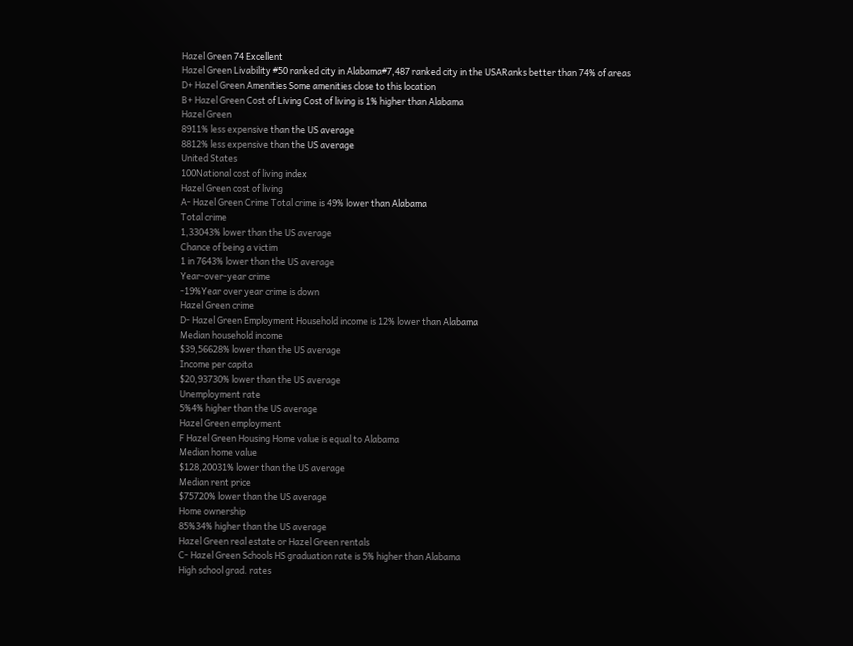Hazel Green 74 Excellent
Hazel Green Livability #50 ranked city in Alabama#7,487 ranked city in the USARanks better than 74% of areas
D+ Hazel Green Amenities Some amenities close to this location
B+ Hazel Green Cost of Living Cost of living is 1% higher than Alabama
Hazel Green
8911% less expensive than the US average
8812% less expensive than the US average
United States
100National cost of living index
Hazel Green cost of living
A- Hazel Green Crime Total crime is 49% lower than Alabama
Total crime
1,33043% lower than the US average
Chance of being a victim
1 in 7643% lower than the US average
Year-over-year crime
-19%Year over year crime is down
Hazel Green crime
D- Hazel Green Employment Household income is 12% lower than Alabama
Median household income
$39,56628% lower than the US average
Income per capita
$20,93730% lower than the US average
Unemployment rate
5%4% higher than the US average
Hazel Green employment
F Hazel Green Housing Home value is equal to Alabama
Median home value
$128,20031% lower than the US average
Median rent price
$75720% lower than the US average
Home ownership
85%34% higher than the US average
Hazel Green real estate or Hazel Green rentals
C- Hazel Green Schools HS graduation rate is 5% higher than Alabama
High school grad. rates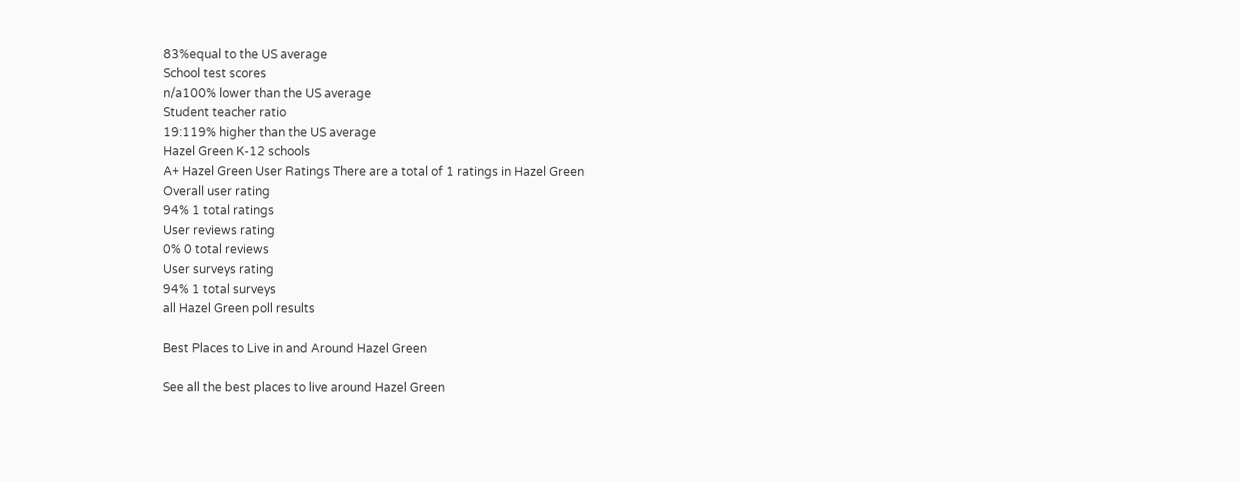83%equal to the US average
School test scores
n/a100% lower than the US average
Student teacher ratio
19:119% higher than the US average
Hazel Green K-12 schools
A+ Hazel Green User Ratings There are a total of 1 ratings in Hazel Green
Overall user rating
94% 1 total ratings
User reviews rating
0% 0 total reviews
User surveys rating
94% 1 total surveys
all Hazel Green poll results

Best Places to Live in and Around Hazel Green

See all the best places to live around Hazel Green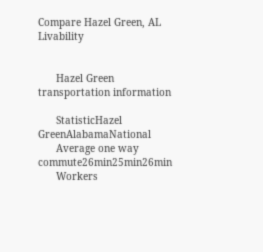Compare Hazel Green, AL Livability


      Hazel Green transportation information

      StatisticHazel GreenAlabamaNational
      Average one way commute26min25min26min
      Workers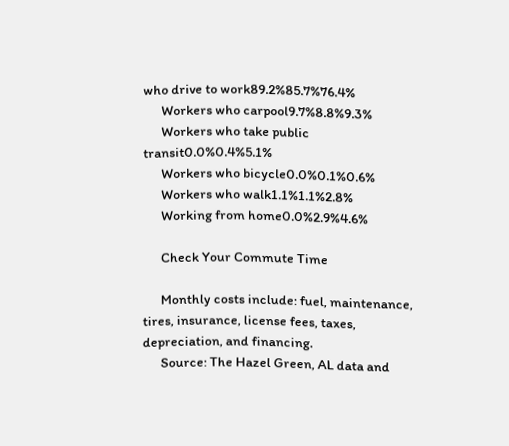who drive to work89.2%85.7%76.4%
      Workers who carpool9.7%8.8%9.3%
      Workers who take public transit0.0%0.4%5.1%
      Workers who bicycle0.0%0.1%0.6%
      Workers who walk1.1%1.1%2.8%
      Working from home0.0%2.9%4.6%

      Check Your Commute Time

      Monthly costs include: fuel, maintenance, tires, insurance, license fees, taxes, depreciation, and financing.
      Source: The Hazel Green, AL data and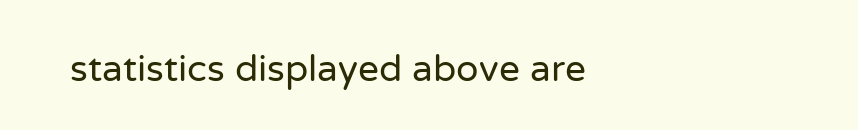statistics displayed above are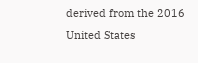derived from the 2016 United States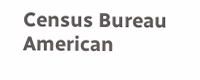Census Bureau American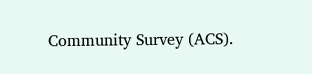Community Survey (ACS).